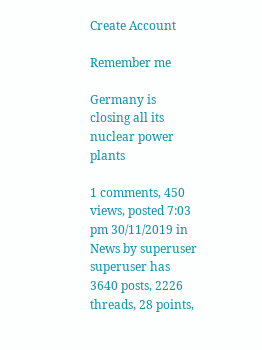Create Account

Remember me

Germany is closing all its nuclear power plants

1 comments, 450 views, posted 7:03 pm 30/11/2019 in News by superuser
superuser has 3640 posts, 2226 threads, 28 points,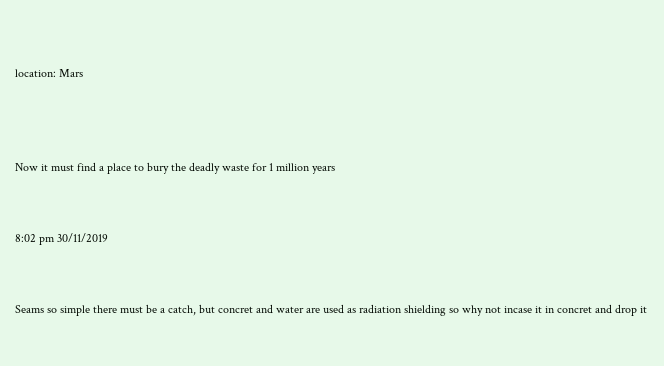location: Mars



Now it must find a place to bury the deadly waste for 1 million years


8:02 pm 30/11/2019


Seams so simple there must be a catch, but concret and water are used as radiation shielding so why not incase it in concret and drop it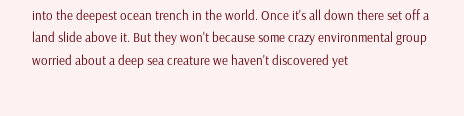into the deepest ocean trench in the world. Once it's all down there set off a land slide above it. But they won't because some crazy environmental group worried about a deep sea creature we haven't discovered yet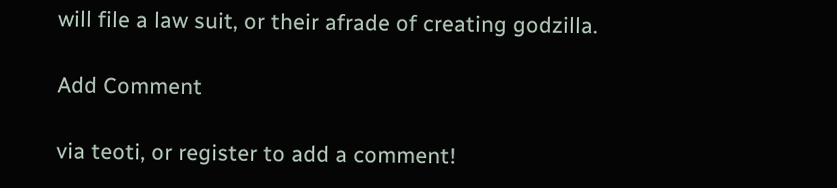will file a law suit, or their afrade of creating godzilla.

Add Comment

via teoti, or register to add a comment!